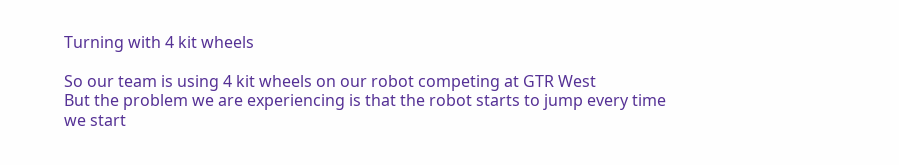Turning with 4 kit wheels

So our team is using 4 kit wheels on our robot competing at GTR West
But the problem we are experiencing is that the robot starts to jump every time we start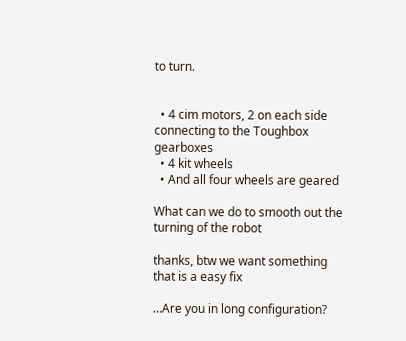to turn.


  • 4 cim motors, 2 on each side connecting to the Toughbox gearboxes
  • 4 kit wheels
  • And all four wheels are geared

What can we do to smooth out the turning of the robot

thanks, btw we want something that is a easy fix

…Are you in long configuration?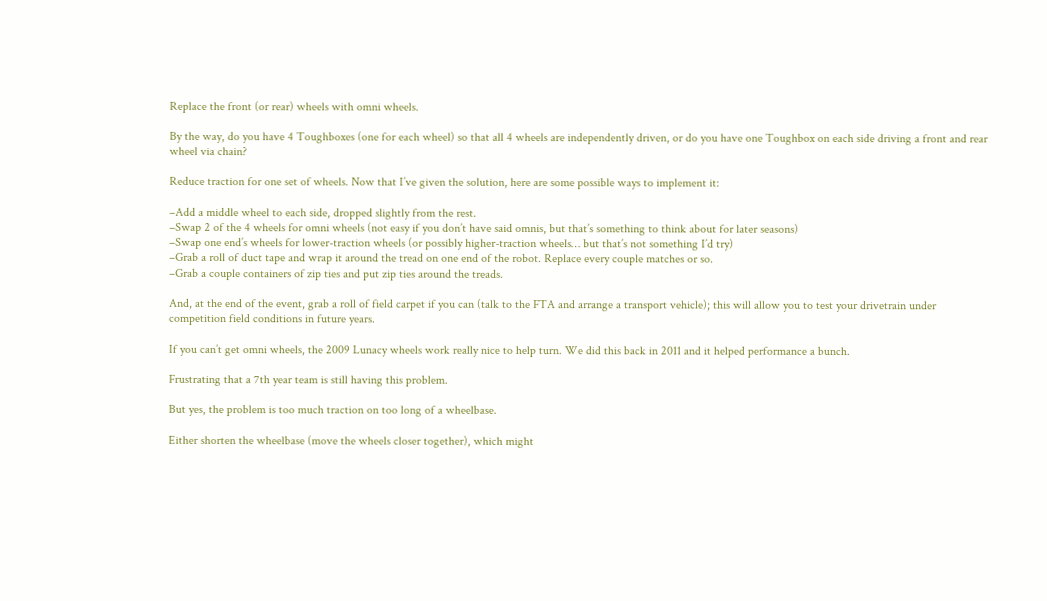Replace the front (or rear) wheels with omni wheels.

By the way, do you have 4 Toughboxes (one for each wheel) so that all 4 wheels are independently driven, or do you have one Toughbox on each side driving a front and rear wheel via chain?

Reduce traction for one set of wheels. Now that I’ve given the solution, here are some possible ways to implement it:

–Add a middle wheel to each side, dropped slightly from the rest.
–Swap 2 of the 4 wheels for omni wheels (not easy if you don’t have said omnis, but that’s something to think about for later seasons)
–Swap one end’s wheels for lower-traction wheels (or possibly higher-traction wheels… but that’s not something I’d try)
–Grab a roll of duct tape and wrap it around the tread on one end of the robot. Replace every couple matches or so.
–Grab a couple containers of zip ties and put zip ties around the treads.

And, at the end of the event, grab a roll of field carpet if you can (talk to the FTA and arrange a transport vehicle); this will allow you to test your drivetrain under competition field conditions in future years.

If you can’t get omni wheels, the 2009 Lunacy wheels work really nice to help turn. We did this back in 2011 and it helped performance a bunch.

Frustrating that a 7th year team is still having this problem.

But yes, the problem is too much traction on too long of a wheelbase.

Either shorten the wheelbase (move the wheels closer together), which might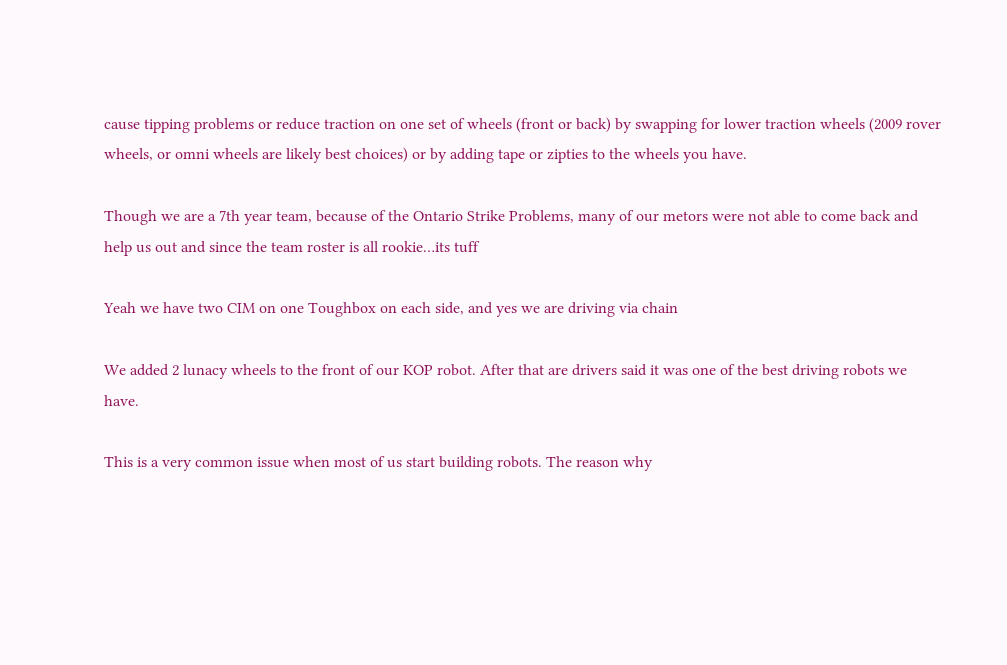cause tipping problems or reduce traction on one set of wheels (front or back) by swapping for lower traction wheels (2009 rover wheels, or omni wheels are likely best choices) or by adding tape or zipties to the wheels you have.

Though we are a 7th year team, because of the Ontario Strike Problems, many of our metors were not able to come back and help us out and since the team roster is all rookie…its tuff

Yeah we have two CIM on one Toughbox on each side, and yes we are driving via chain

We added 2 lunacy wheels to the front of our KOP robot. After that are drivers said it was one of the best driving robots we have.

This is a very common issue when most of us start building robots. The reason why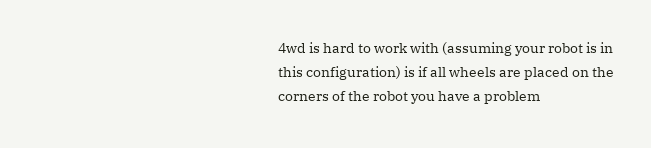4wd is hard to work with (assuming your robot is in this configuration) is if all wheels are placed on the corners of the robot you have a problem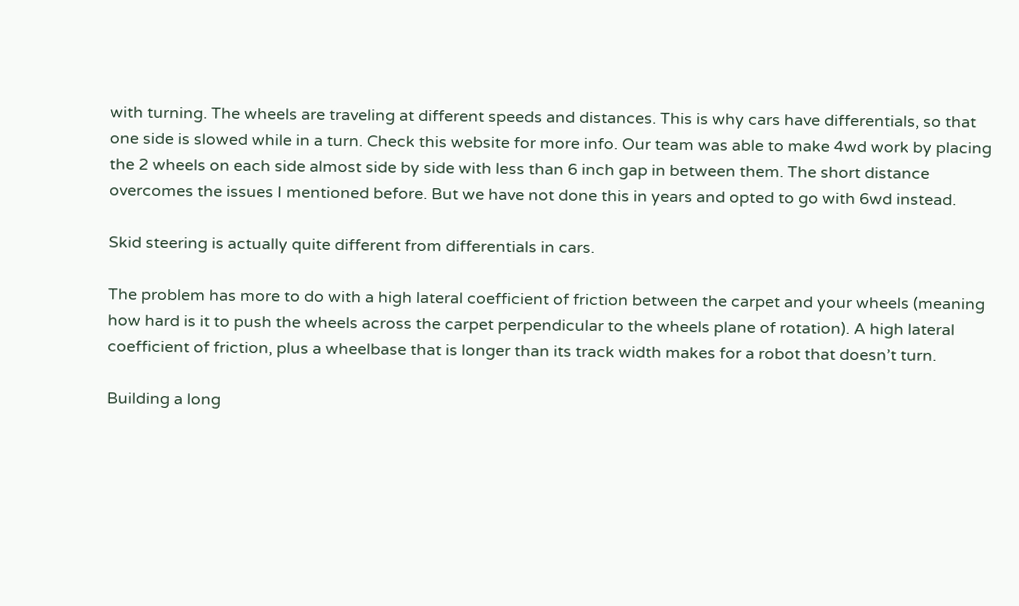with turning. The wheels are traveling at different speeds and distances. This is why cars have differentials, so that one side is slowed while in a turn. Check this website for more info. Our team was able to make 4wd work by placing the 2 wheels on each side almost side by side with less than 6 inch gap in between them. The short distance overcomes the issues I mentioned before. But we have not done this in years and opted to go with 6wd instead.

Skid steering is actually quite different from differentials in cars.

The problem has more to do with a high lateral coefficient of friction between the carpet and your wheels (meaning how hard is it to push the wheels across the carpet perpendicular to the wheels plane of rotation). A high lateral coefficient of friction, plus a wheelbase that is longer than its track width makes for a robot that doesn’t turn.

Building a long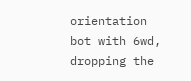orientation bot with 6wd, dropping the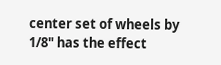center set of wheels by 1/8" has the effect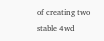of creating two stable 4wd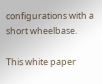configurations with a short wheelbase.

This white paper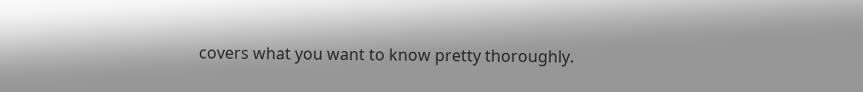covers what you want to know pretty thoroughly.